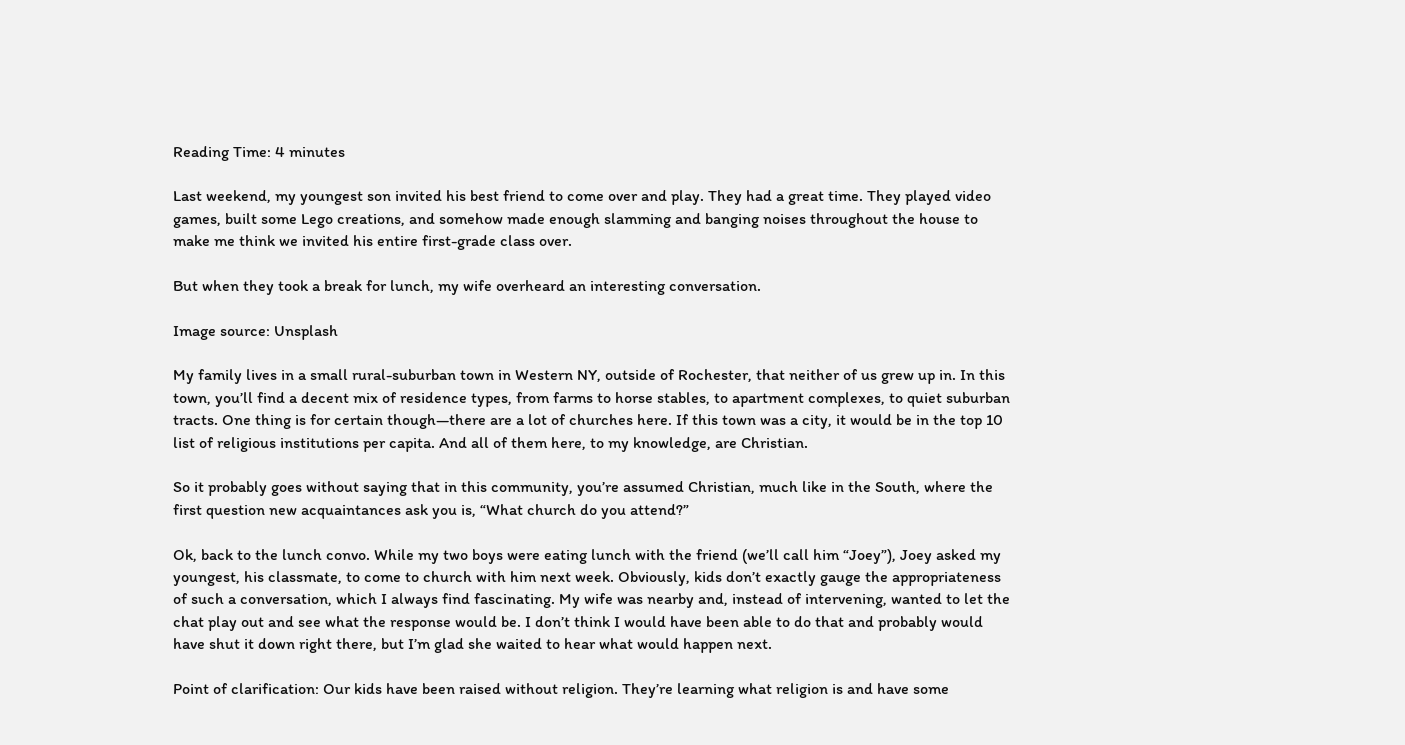Reading Time: 4 minutes

Last weekend, my youngest son invited his best friend to come over and play. They had a great time. They played video games, built some Lego creations, and somehow made enough slamming and banging noises throughout the house to make me think we invited his entire first-grade class over.

But when they took a break for lunch, my wife overheard an interesting conversation.

Image source: Unsplash

My family lives in a small rural-suburban town in Western NY, outside of Rochester, that neither of us grew up in. In this town, you’ll find a decent mix of residence types, from farms to horse stables, to apartment complexes, to quiet suburban tracts. One thing is for certain though—there are a lot of churches here. If this town was a city, it would be in the top 10 list of religious institutions per capita. And all of them here, to my knowledge, are Christian.

So it probably goes without saying that in this community, you’re assumed Christian, much like in the South, where the first question new acquaintances ask you is, “What church do you attend?”

Ok, back to the lunch convo. While my two boys were eating lunch with the friend (we’ll call him “Joey”), Joey asked my youngest, his classmate, to come to church with him next week. Obviously, kids don’t exactly gauge the appropriateness of such a conversation, which I always find fascinating. My wife was nearby and, instead of intervening, wanted to let the chat play out and see what the response would be. I don’t think I would have been able to do that and probably would have shut it down right there, but I’m glad she waited to hear what would happen next.

Point of clarification: Our kids have been raised without religion. They’re learning what religion is and have some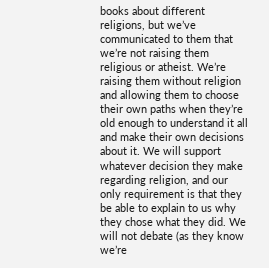books about different religions, but we’ve communicated to them that we’re not raising them religious or atheist. We’re raising them without religion and allowing them to choose their own paths when they’re old enough to understand it all and make their own decisions about it. We will support whatever decision they make regarding religion, and our only requirement is that they be able to explain to us why they chose what they did. We will not debate (as they know we’re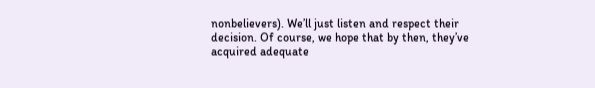nonbelievers). We’ll just listen and respect their decision. Of course, we hope that by then, they’ve acquired adequate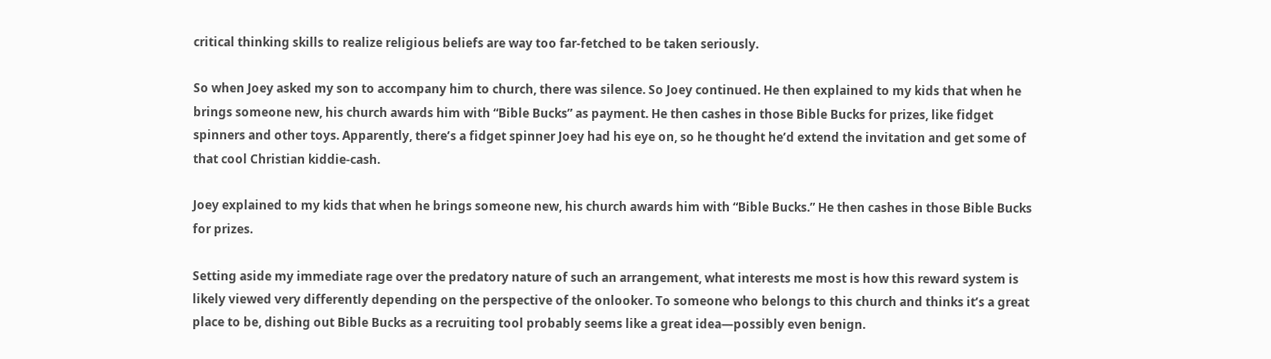critical thinking skills to realize religious beliefs are way too far-fetched to be taken seriously.

So when Joey asked my son to accompany him to church, there was silence. So Joey continued. He then explained to my kids that when he brings someone new, his church awards him with “Bible Bucks” as payment. He then cashes in those Bible Bucks for prizes, like fidget spinners and other toys. Apparently, there’s a fidget spinner Joey had his eye on, so he thought he’d extend the invitation and get some of that cool Christian kiddie-cash.

Joey explained to my kids that when he brings someone new, his church awards him with “Bible Bucks.” He then cashes in those Bible Bucks for prizes.

Setting aside my immediate rage over the predatory nature of such an arrangement, what interests me most is how this reward system is likely viewed very differently depending on the perspective of the onlooker. To someone who belongs to this church and thinks it’s a great place to be, dishing out Bible Bucks as a recruiting tool probably seems like a great idea—possibly even benign.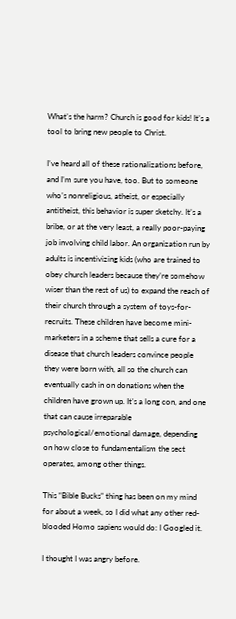What’s the harm? Church is good for kids! It’s a tool to bring new people to Christ.

I’ve heard all of these rationalizations before, and I’m sure you have, too. But to someone who’s nonreligious, atheist, or especially antitheist, this behavior is super sketchy. It’s a bribe, or at the very least, a really poor-paying job involving child labor. An organization run by adults is incentivizing kids (who are trained to obey church leaders because they’re somehow wiser than the rest of us) to expand the reach of their church through a system of toys-for-recruits. These children have become mini-marketers in a scheme that sells a cure for a disease that church leaders convince people they were born with, all so the church can eventually cash in on donations when the children have grown up. It’s a long con, and one that can cause irreparable psychological/emotional damage, depending on how close to fundamentalism the sect operates, among other things.

This “Bible Bucks” thing has been on my mind for about a week, so I did what any other red-blooded Homo sapiens would do: I Googled it.

I thought I was angry before.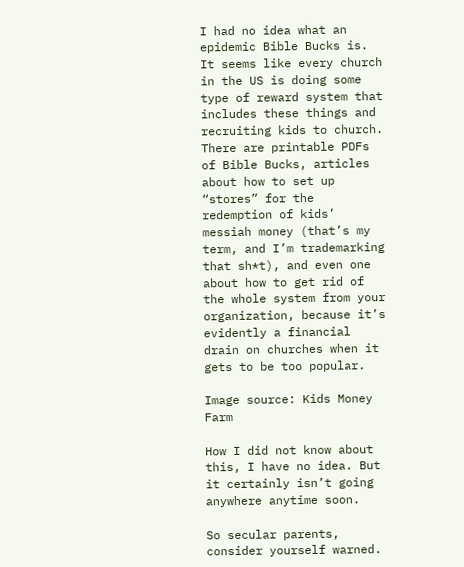I had no idea what an epidemic Bible Bucks is. It seems like every church in the US is doing some type of reward system that includes these things and recruiting kids to church. There are printable PDFs of Bible Bucks, articles about how to set up “stores” for the redemption of kids’ messiah money (that’s my term, and I’m trademarking that sh*t), and even one about how to get rid of the whole system from your organization, because it’s evidently a financial drain on churches when it gets to be too popular.

Image source: Kids Money Farm

How I did not know about this, I have no idea. But it certainly isn’t going anywhere anytime soon.

So secular parents, consider yourself warned.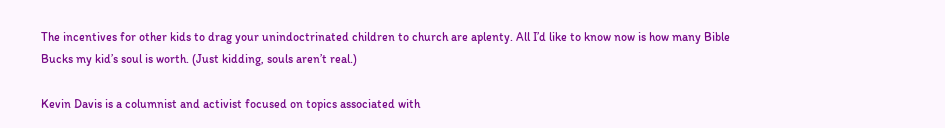The incentives for other kids to drag your unindoctrinated children to church are aplenty. All I’d like to know now is how many Bible Bucks my kid’s soul is worth. (Just kidding, souls aren’t real.)

Kevin Davis is a columnist and activist focused on topics associated with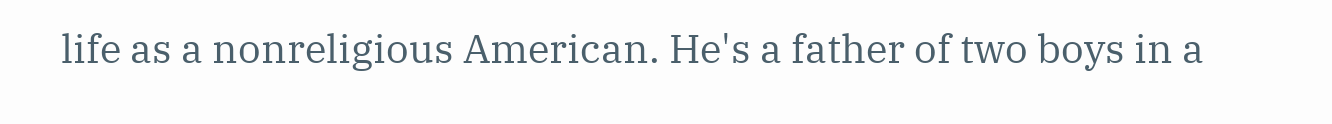life as a nonreligious American. He's a father of two boys in a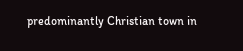predominantly Christian town in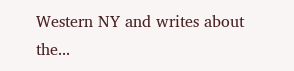Western NY and writes about the...